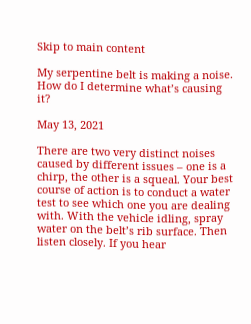Skip to main content

My serpentine belt is making a noise. How do I determine what’s causing it?

May 13, 2021

There are two very distinct noises caused by different issues – one is a chirp, the other is a squeal. Your best course of action is to conduct a water test to see which one you are dealing with. With the vehicle idling, spray water on the belt’s rib surface. Then listen closely. If you hear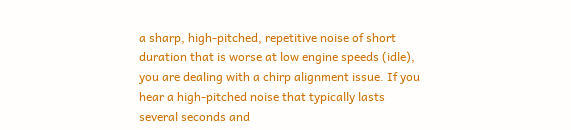a sharp, high-pitched, repetitive noise of short duration that is worse at low engine speeds (idle), you are dealing with a chirp alignment issue. If you hear a high-pitched noise that typically lasts several seconds and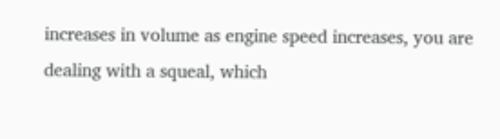increases in volume as engine speed increases, you are dealing with a squeal, which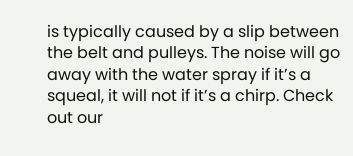is typically caused by a slip between the belt and pulleys. The noise will go away with the water spray if it’s a squeal, it will not if it’s a chirp. Check out our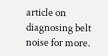article on diagnosing belt noise for more.